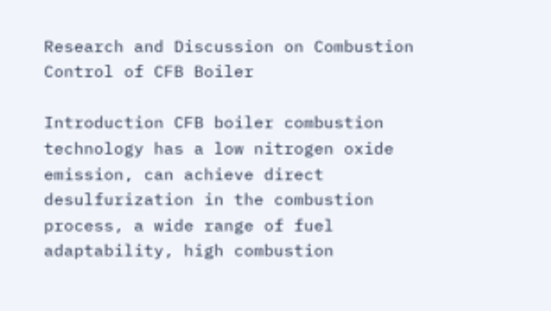Research and Discussion on Combustion Control of CFB Boiler

Introduction CFB boiler combustion technology has a low nitrogen oxide emission, can achieve direct desulfurization in the combustion process, a wide range of fuel adaptability, high combustion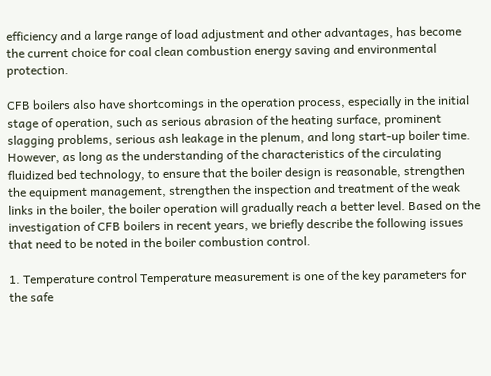efficiency and a large range of load adjustment and other advantages, has become the current choice for coal clean combustion energy saving and environmental protection.

CFB boilers also have shortcomings in the operation process, especially in the initial stage of operation, such as serious abrasion of the heating surface, prominent slagging problems, serious ash leakage in the plenum, and long start-up boiler time. However, as long as the understanding of the characteristics of the circulating fluidized bed technology, to ensure that the boiler design is reasonable, strengthen the equipment management, strengthen the inspection and treatment of the weak links in the boiler, the boiler operation will gradually reach a better level. Based on the investigation of CFB boilers in recent years, we briefly describe the following issues that need to be noted in the boiler combustion control.

1. Temperature control Temperature measurement is one of the key parameters for the safe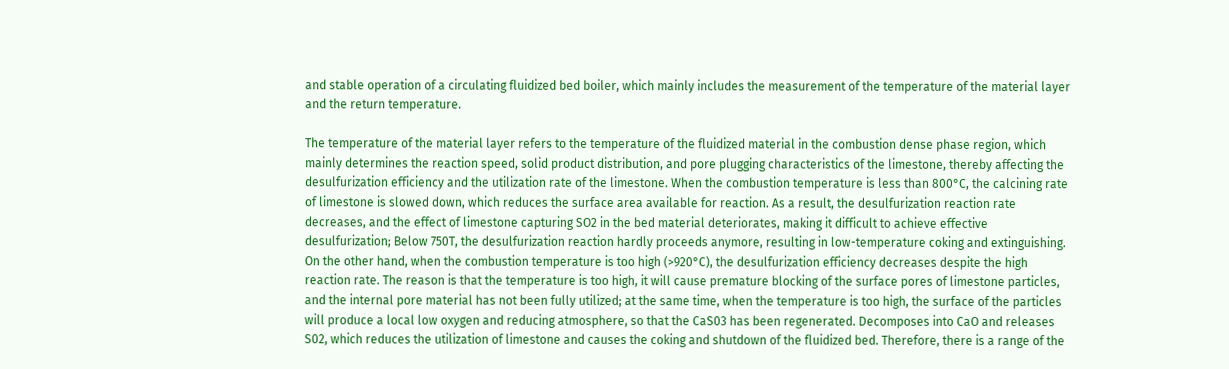and stable operation of a circulating fluidized bed boiler, which mainly includes the measurement of the temperature of the material layer and the return temperature.

The temperature of the material layer refers to the temperature of the fluidized material in the combustion dense phase region, which mainly determines the reaction speed, solid product distribution, and pore plugging characteristics of the limestone, thereby affecting the desulfurization efficiency and the utilization rate of the limestone. When the combustion temperature is less than 800°C, the calcining rate of limestone is slowed down, which reduces the surface area available for reaction. As a result, the desulfurization reaction rate decreases, and the effect of limestone capturing SO2 in the bed material deteriorates, making it difficult to achieve effective desulfurization; Below 750T, the desulfurization reaction hardly proceeds anymore, resulting in low-temperature coking and extinguishing. On the other hand, when the combustion temperature is too high (>920°C), the desulfurization efficiency decreases despite the high reaction rate. The reason is that the temperature is too high, it will cause premature blocking of the surface pores of limestone particles, and the internal pore material has not been fully utilized; at the same time, when the temperature is too high, the surface of the particles will produce a local low oxygen and reducing atmosphere, so that the CaS03 has been regenerated. Decomposes into CaO and releases S02, which reduces the utilization of limestone and causes the coking and shutdown of the fluidized bed. Therefore, there is a range of the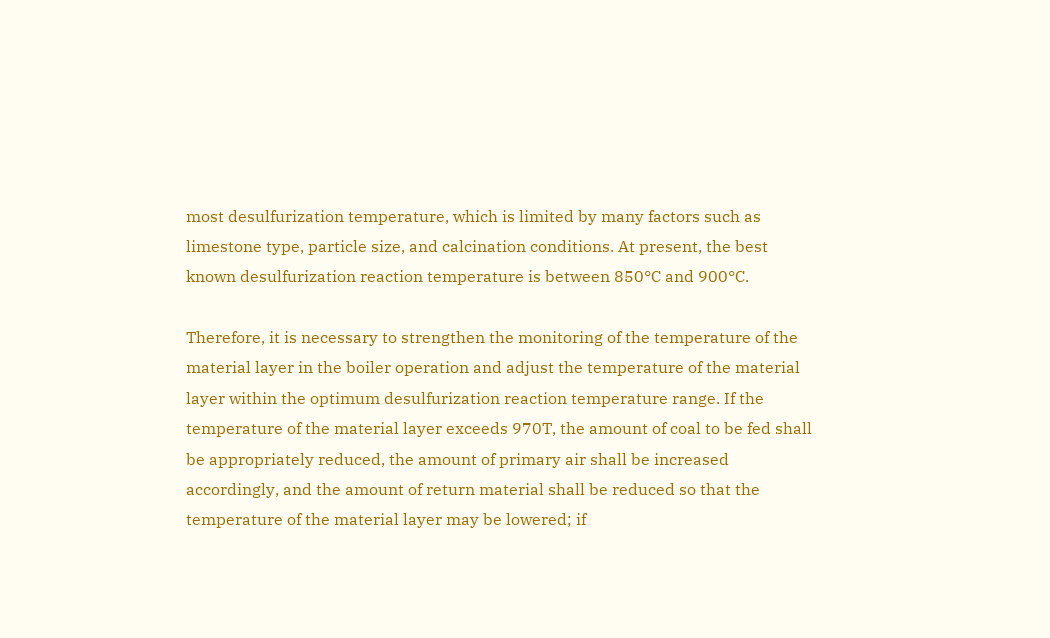most desulfurization temperature, which is limited by many factors such as limestone type, particle size, and calcination conditions. At present, the best known desulfurization reaction temperature is between 850°C and 900°C.

Therefore, it is necessary to strengthen the monitoring of the temperature of the material layer in the boiler operation and adjust the temperature of the material layer within the optimum desulfurization reaction temperature range. If the temperature of the material layer exceeds 970T, the amount of coal to be fed shall be appropriately reduced, the amount of primary air shall be increased accordingly, and the amount of return material shall be reduced so that the temperature of the material layer may be lowered; if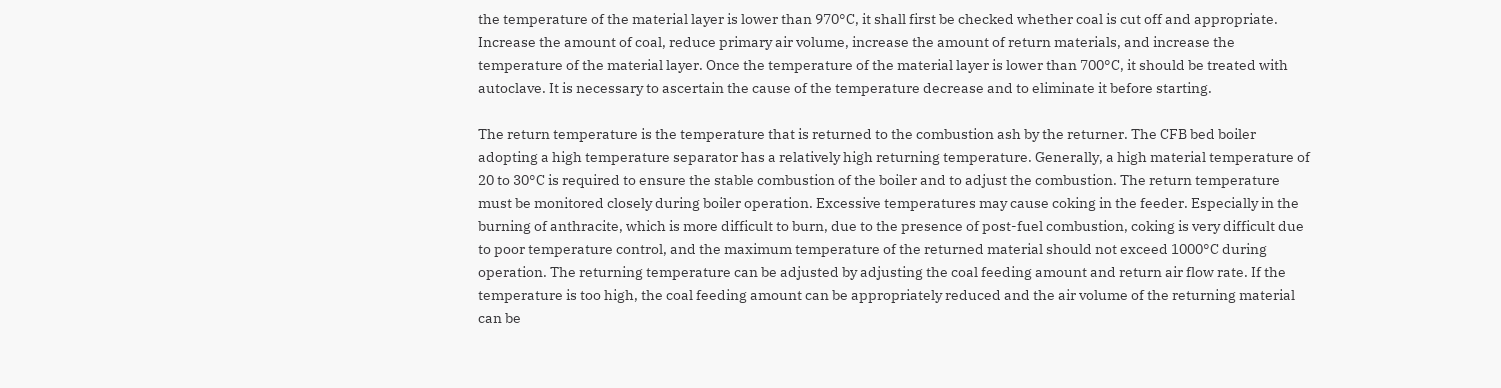the temperature of the material layer is lower than 970°C, it shall first be checked whether coal is cut off and appropriate. Increase the amount of coal, reduce primary air volume, increase the amount of return materials, and increase the temperature of the material layer. Once the temperature of the material layer is lower than 700°C, it should be treated with autoclave. It is necessary to ascertain the cause of the temperature decrease and to eliminate it before starting.

The return temperature is the temperature that is returned to the combustion ash by the returner. The CFB bed boiler adopting a high temperature separator has a relatively high returning temperature. Generally, a high material temperature of 20 to 30°C is required to ensure the stable combustion of the boiler and to adjust the combustion. The return temperature must be monitored closely during boiler operation. Excessive temperatures may cause coking in the feeder. Especially in the burning of anthracite, which is more difficult to burn, due to the presence of post-fuel combustion, coking is very difficult due to poor temperature control, and the maximum temperature of the returned material should not exceed 1000°C during operation. The returning temperature can be adjusted by adjusting the coal feeding amount and return air flow rate. If the temperature is too high, the coal feeding amount can be appropriately reduced and the air volume of the returning material can be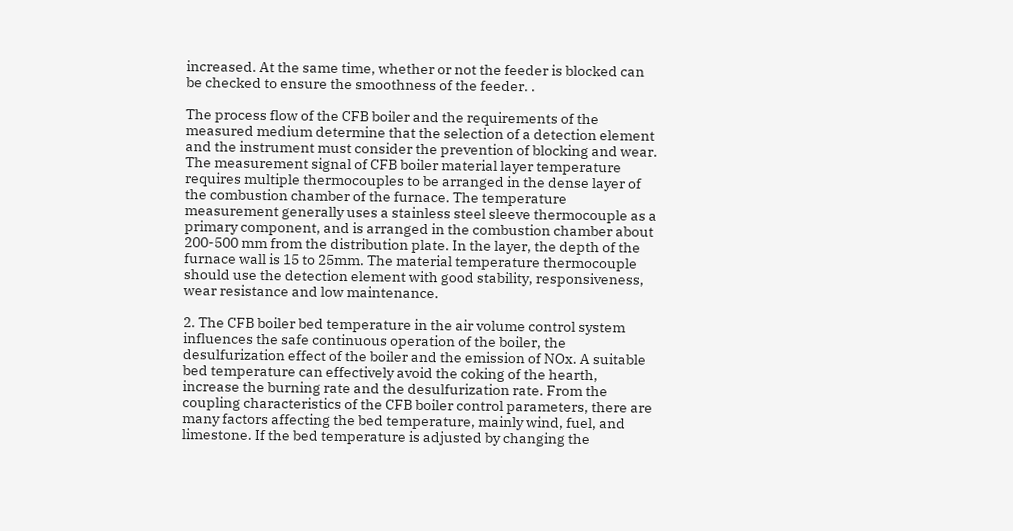increased. At the same time, whether or not the feeder is blocked can be checked to ensure the smoothness of the feeder. .

The process flow of the CFB boiler and the requirements of the measured medium determine that the selection of a detection element and the instrument must consider the prevention of blocking and wear. The measurement signal of CFB boiler material layer temperature requires multiple thermocouples to be arranged in the dense layer of the combustion chamber of the furnace. The temperature measurement generally uses a stainless steel sleeve thermocouple as a primary component, and is arranged in the combustion chamber about 200-500 mm from the distribution plate. In the layer, the depth of the furnace wall is 15 to 25mm. The material temperature thermocouple should use the detection element with good stability, responsiveness, wear resistance and low maintenance.

2. The CFB boiler bed temperature in the air volume control system influences the safe continuous operation of the boiler, the desulfurization effect of the boiler and the emission of NOx. A suitable bed temperature can effectively avoid the coking of the hearth, increase the burning rate and the desulfurization rate. From the coupling characteristics of the CFB boiler control parameters, there are many factors affecting the bed temperature, mainly wind, fuel, and limestone. If the bed temperature is adjusted by changing the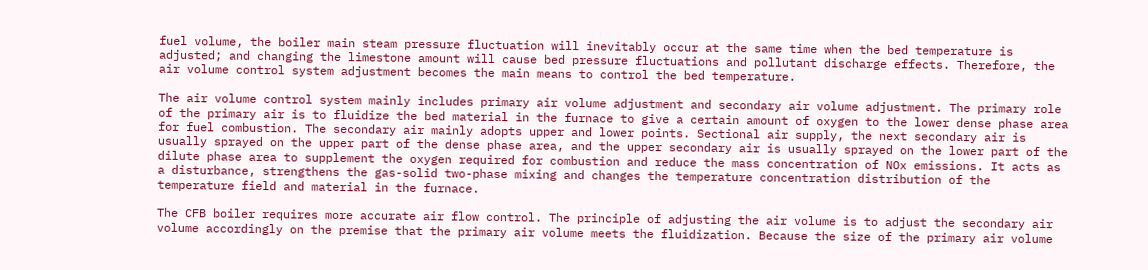fuel volume, the boiler main steam pressure fluctuation will inevitably occur at the same time when the bed temperature is adjusted; and changing the limestone amount will cause bed pressure fluctuations and pollutant discharge effects. Therefore, the air volume control system adjustment becomes the main means to control the bed temperature.

The air volume control system mainly includes primary air volume adjustment and secondary air volume adjustment. The primary role of the primary air is to fluidize the bed material in the furnace to give a certain amount of oxygen to the lower dense phase area for fuel combustion. The secondary air mainly adopts upper and lower points. Sectional air supply, the next secondary air is usually sprayed on the upper part of the dense phase area, and the upper secondary air is usually sprayed on the lower part of the dilute phase area to supplement the oxygen required for combustion and reduce the mass concentration of NOx emissions. It acts as a disturbance, strengthens the gas-solid two-phase mixing and changes the temperature concentration distribution of the temperature field and material in the furnace.

The CFB boiler requires more accurate air flow control. The principle of adjusting the air volume is to adjust the secondary air volume accordingly on the premise that the primary air volume meets the fluidization. Because the size of the primary air volume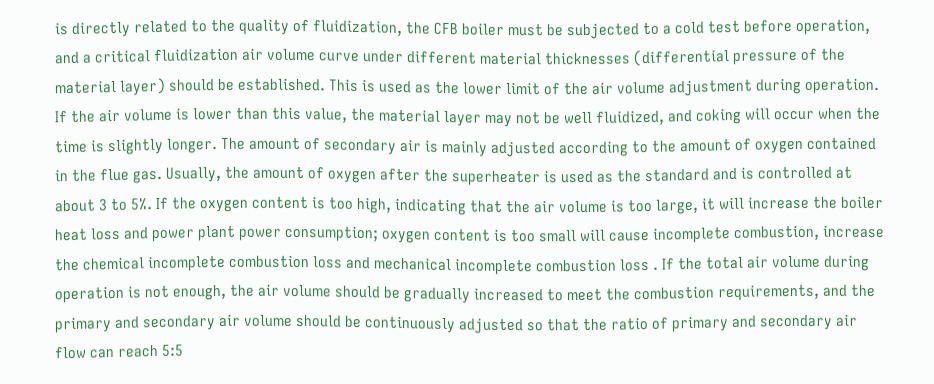is directly related to the quality of fluidization, the CFB boiler must be subjected to a cold test before operation, and a critical fluidization air volume curve under different material thicknesses (differential pressure of the material layer) should be established. This is used as the lower limit of the air volume adjustment during operation. If the air volume is lower than this value, the material layer may not be well fluidized, and coking will occur when the time is slightly longer. The amount of secondary air is mainly adjusted according to the amount of oxygen contained in the flue gas. Usually, the amount of oxygen after the superheater is used as the standard and is controlled at about 3 to 5%. If the oxygen content is too high, indicating that the air volume is too large, it will increase the boiler heat loss and power plant power consumption; oxygen content is too small will cause incomplete combustion, increase the chemical incomplete combustion loss and mechanical incomplete combustion loss . If the total air volume during operation is not enough, the air volume should be gradually increased to meet the combustion requirements, and the primary and secondary air volume should be continuously adjusted so that the ratio of primary and secondary air flow can reach 5:5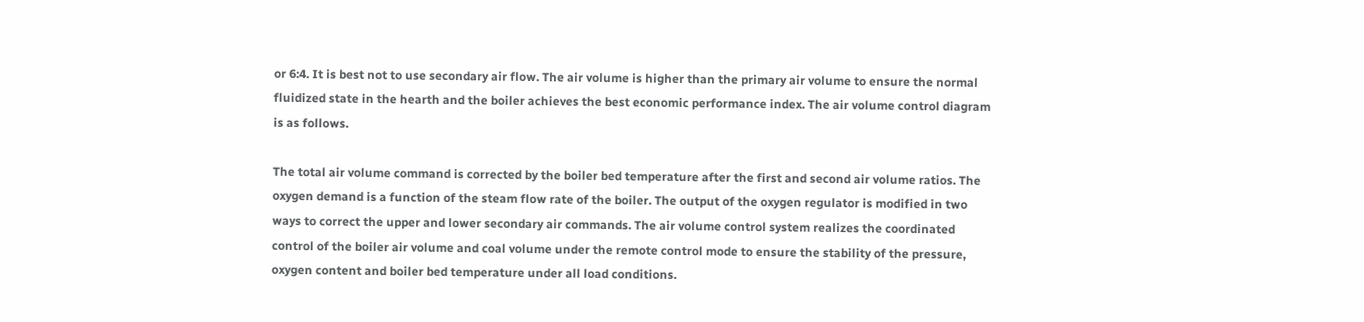or 6:4. It is best not to use secondary air flow. The air volume is higher than the primary air volume to ensure the normal fluidized state in the hearth and the boiler achieves the best economic performance index. The air volume control diagram is as follows.

The total air volume command is corrected by the boiler bed temperature after the first and second air volume ratios. The oxygen demand is a function of the steam flow rate of the boiler. The output of the oxygen regulator is modified in two ways to correct the upper and lower secondary air commands. The air volume control system realizes the coordinated control of the boiler air volume and coal volume under the remote control mode to ensure the stability of the pressure, oxygen content and boiler bed temperature under all load conditions.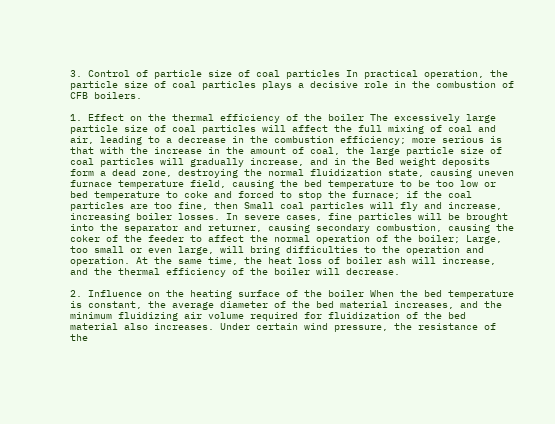3. Control of particle size of coal particles In practical operation, the particle size of coal particles plays a decisive role in the combustion of CFB boilers.

1. Effect on the thermal efficiency of the boiler The excessively large particle size of coal particles will affect the full mixing of coal and air, leading to a decrease in the combustion efficiency; more serious is that with the increase in the amount of coal, the large particle size of coal particles will gradually increase, and in the Bed weight deposits form a dead zone, destroying the normal fluidization state, causing uneven furnace temperature field, causing the bed temperature to be too low or bed temperature to coke and forced to stop the furnace; if the coal particles are too fine, then Small coal particles will fly and increase, increasing boiler losses. In severe cases, fine particles will be brought into the separator and returner, causing secondary combustion, causing the coker of the feeder to affect the normal operation of the boiler; Large, too small or even large, will bring difficulties to the operation and operation. At the same time, the heat loss of boiler ash will increase, and the thermal efficiency of the boiler will decrease.

2. Influence on the heating surface of the boiler When the bed temperature is constant, the average diameter of the bed material increases, and the minimum fluidizing air volume required for fluidization of the bed material also increases. Under certain wind pressure, the resistance of the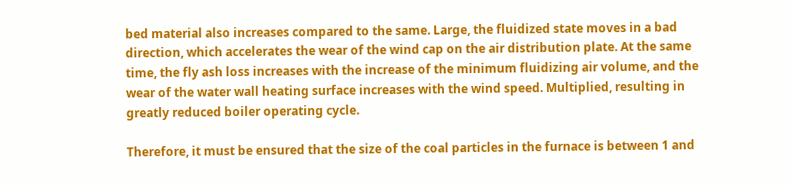bed material also increases compared to the same. Large, the fluidized state moves in a bad direction, which accelerates the wear of the wind cap on the air distribution plate. At the same time, the fly ash loss increases with the increase of the minimum fluidizing air volume, and the wear of the water wall heating surface increases with the wind speed. Multiplied, resulting in greatly reduced boiler operating cycle.

Therefore, it must be ensured that the size of the coal particles in the furnace is between 1 and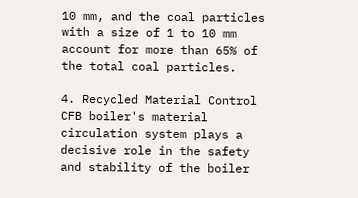10 mm, and the coal particles with a size of 1 to 10 mm account for more than 65% of the total coal particles.

4. Recycled Material Control CFB boiler's material circulation system plays a decisive role in the safety and stability of the boiler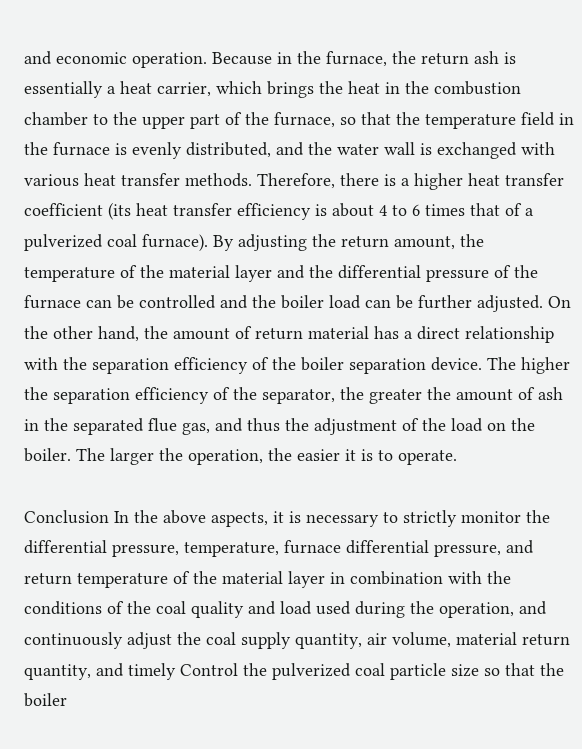and economic operation. Because in the furnace, the return ash is essentially a heat carrier, which brings the heat in the combustion chamber to the upper part of the furnace, so that the temperature field in the furnace is evenly distributed, and the water wall is exchanged with various heat transfer methods. Therefore, there is a higher heat transfer coefficient (its heat transfer efficiency is about 4 to 6 times that of a pulverized coal furnace). By adjusting the return amount, the temperature of the material layer and the differential pressure of the furnace can be controlled and the boiler load can be further adjusted. On the other hand, the amount of return material has a direct relationship with the separation efficiency of the boiler separation device. The higher the separation efficiency of the separator, the greater the amount of ash in the separated flue gas, and thus the adjustment of the load on the boiler. The larger the operation, the easier it is to operate.

Conclusion In the above aspects, it is necessary to strictly monitor the differential pressure, temperature, furnace differential pressure, and return temperature of the material layer in combination with the conditions of the coal quality and load used during the operation, and continuously adjust the coal supply quantity, air volume, material return quantity, and timely Control the pulverized coal particle size so that the boiler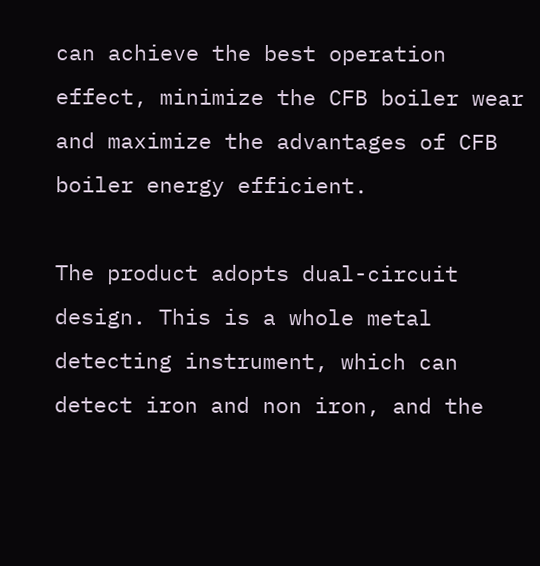can achieve the best operation effect, minimize the CFB boiler wear and maximize the advantages of CFB boiler energy efficient.

The product adopts dual-circuit design. This is a whole metal detecting instrument, which can detect iron and non iron, and the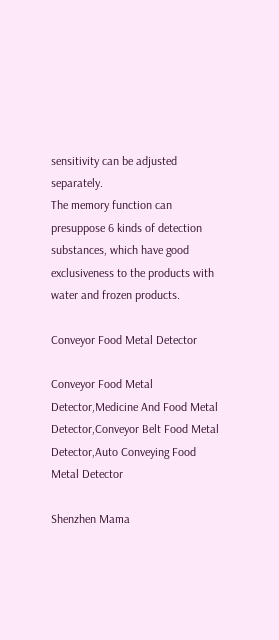sensitivity can be adjusted separately.
The memory function can presuppose 6 kinds of detection substances, which have good exclusiveness to the products with water and frozen products.

Conveyor Food Metal Detector

Conveyor Food Metal Detector,Medicine And Food Metal Detector,Conveyor Belt Food Metal Detector,Auto Conveying Food Metal Detector

Shenzhen Mama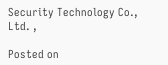Security Technology Co., Ltd. ,

Posted on